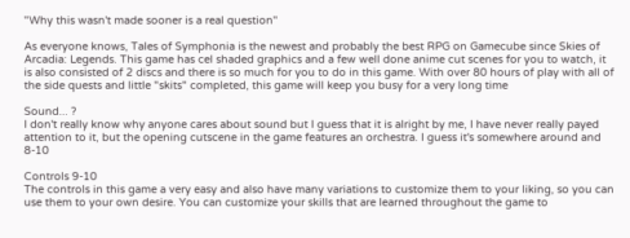"Why this wasn't made sooner is a real question"

As everyone knows, Tales of Symphonia is the newest and probably the best RPG on Gamecube since Skies of Arcadia: Legends. This game has cel shaded graphics and a few well done anime cut scenes for you to watch, it is also consisted of 2 discs and there is so much for you to do in this game. With over 80 hours of play with all of the side quests and little "skits" completed, this game will keep you busy for a very long time

Sound... ?
I don't really know why anyone cares about sound but I guess that it is alright by me, I have never really payed attention to it, but the opening cutscene in the game features an orchestra. I guess it's somewhere around and 8-10

Controls 9-10
The controls in this game a very easy and also have many variations to customize them to your liking, so you can use them to your own desire. You can customize your skills that are learned throughout the game to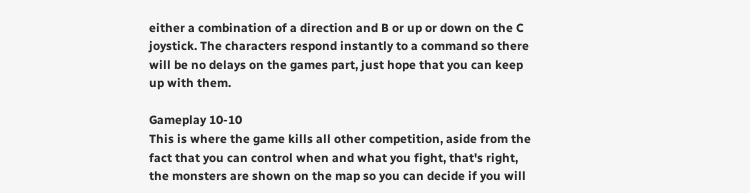either a combination of a direction and B or up or down on the C joystick. The characters respond instantly to a command so there will be no delays on the games part, just hope that you can keep up with them.

Gameplay 10-10
This is where the game kills all other competition, aside from the fact that you can control when and what you fight, that's right, the monsters are shown on the map so you can decide if you will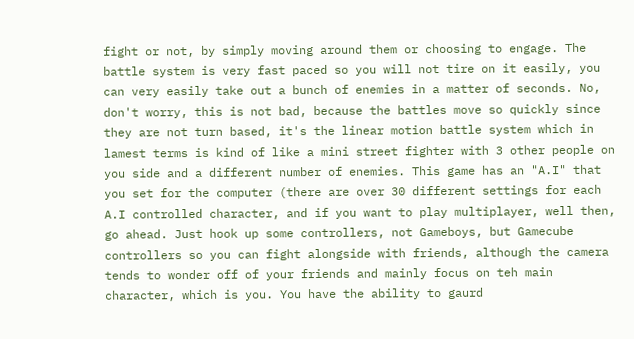fight or not, by simply moving around them or choosing to engage. The battle system is very fast paced so you will not tire on it easily, you can very easily take out a bunch of enemies in a matter of seconds. No, don't worry, this is not bad, because the battles move so quickly since they are not turn based, it's the linear motion battle system which in lamest terms is kind of like a mini street fighter with 3 other people on you side and a different number of enemies. This game has an "A.I" that you set for the computer (there are over 30 different settings for each A.I controlled character, and if you want to play multiplayer, well then, go ahead. Just hook up some controllers, not Gameboys, but Gamecube controllers so you can fight alongside with friends, although the camera tends to wonder off of your friends and mainly focus on teh main character, which is you. You have the ability to gaurd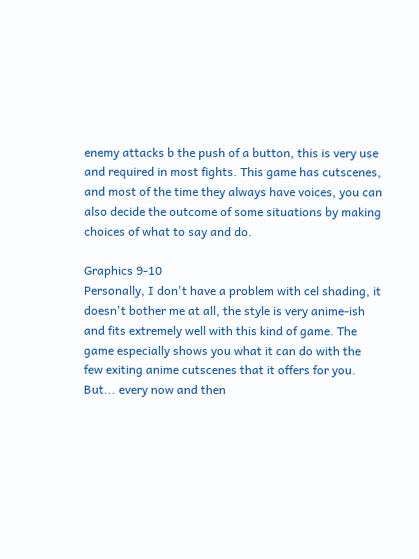enemy attacks b the push of a button, this is very use and required in most fights. This game has cutscenes, and most of the time they always have voices, you can also decide the outcome of some situations by making choices of what to say and do.

Graphics 9-10
Personally, I don't have a problem with cel shading, it doesn't bother me at all, the style is very anime-ish and fits extremely well with this kind of game. The game especially shows you what it can do with the few exiting anime cutscenes that it offers for you. But... every now and then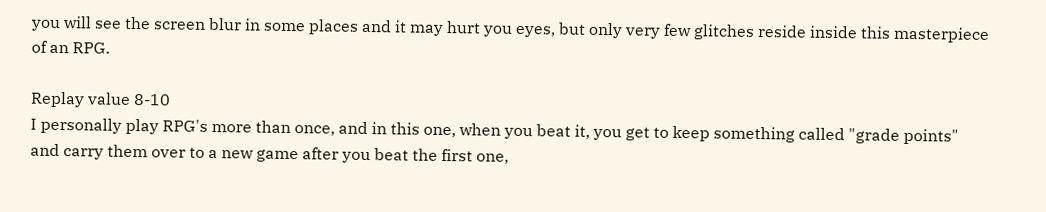you will see the screen blur in some places and it may hurt you eyes, but only very few glitches reside inside this masterpiece of an RPG.

Replay value 8-10
I personally play RPG's more than once, and in this one, when you beat it, you get to keep something called "grade points" and carry them over to a new game after you beat the first one,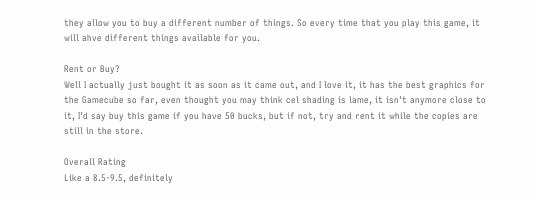they allow you to buy a different number of things. So every time that you play this game, it will ahve different things available for you.

Rent or Buy?
Well I actually just bought it as soon as it came out, and I love it, it has the best graphics for the Gamecube so far, even thought you may think cel shading is lame, it isn't anymore close to it, I'd say buy this game if you have 50 bucks, but if not, try and rent it while the copies are still in the store.

Overall Rating
Like a 8.5-9.5, definitely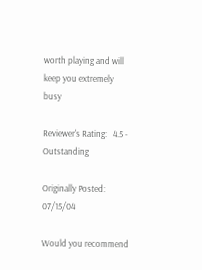worth playing and will keep you extremely busy

Reviewer's Rating:   4.5 - Outstanding

Originally Posted: 07/15/04

Would you recommend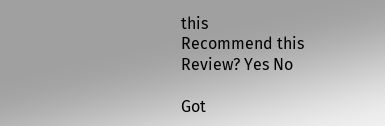this
Recommend this
Review? Yes No

Got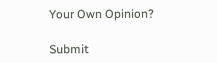Your Own Opinion?

Submit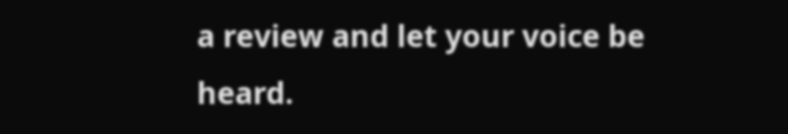a review and let your voice be heard.